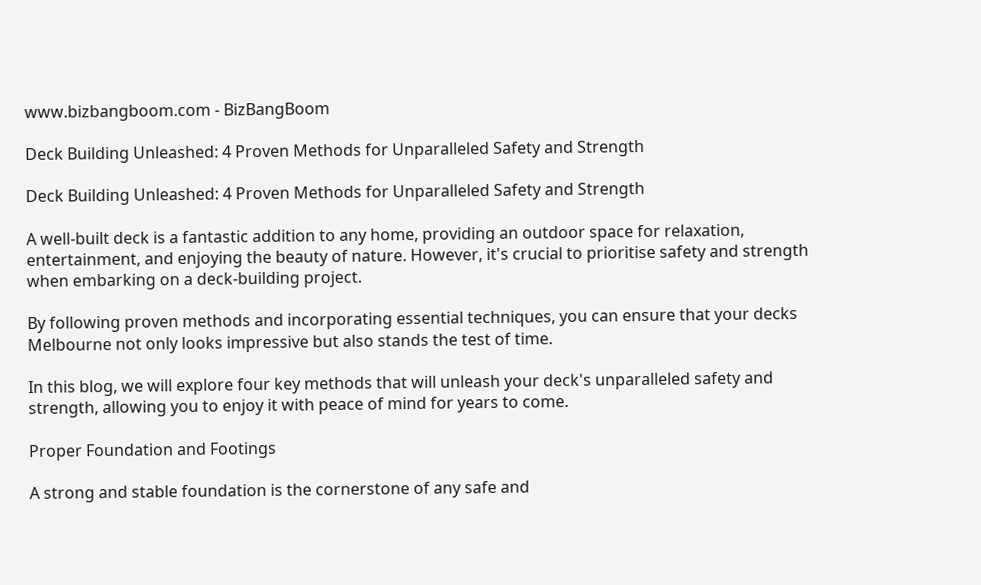www.bizbangboom.com - BizBangBoom

Deck Building Unleashed: 4 Proven Methods for Unparalleled Safety and Strength

Deck Building Unleashed: 4 Proven Methods for Unparalleled Safety and Strength

A well-built deck is a fantastic addition to any home, providing an outdoor space for relaxation, entertainment, and enjoying the beauty of nature. However, it's crucial to prioritise safety and strength when embarking on a deck-building project.

By following proven methods and incorporating essential techniques, you can ensure that your decks Melbourne not only looks impressive but also stands the test of time.

In this blog, we will explore four key methods that will unleash your deck's unparalleled safety and strength, allowing you to enjoy it with peace of mind for years to come.

Proper Foundation and Footings

A strong and stable foundation is the cornerstone of any safe and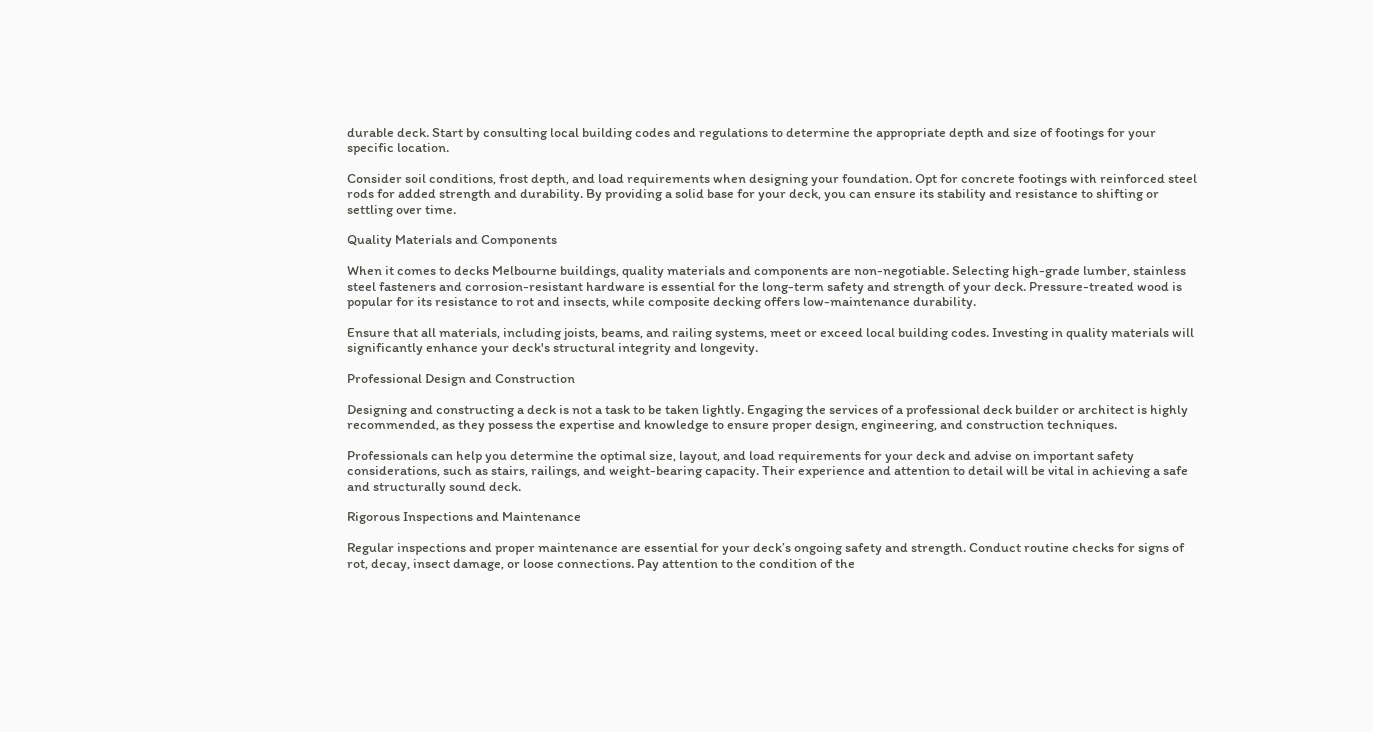durable deck. Start by consulting local building codes and regulations to determine the appropriate depth and size of footings for your specific location.

Consider soil conditions, frost depth, and load requirements when designing your foundation. Opt for concrete footings with reinforced steel rods for added strength and durability. By providing a solid base for your deck, you can ensure its stability and resistance to shifting or settling over time.

Quality Materials and Components

When it comes to decks Melbourne buildings, quality materials and components are non-negotiable. Selecting high-grade lumber, stainless steel fasteners and corrosion-resistant hardware is essential for the long-term safety and strength of your deck. Pressure-treated wood is popular for its resistance to rot and insects, while composite decking offers low-maintenance durability.

Ensure that all materials, including joists, beams, and railing systems, meet or exceed local building codes. Investing in quality materials will significantly enhance your deck's structural integrity and longevity.

Professional Design and Construction

Designing and constructing a deck is not a task to be taken lightly. Engaging the services of a professional deck builder or architect is highly recommended, as they possess the expertise and knowledge to ensure proper design, engineering, and construction techniques.

Professionals can help you determine the optimal size, layout, and load requirements for your deck and advise on important safety considerations, such as stairs, railings, and weight-bearing capacity. Their experience and attention to detail will be vital in achieving a safe and structurally sound deck.

Rigorous Inspections and Maintenance

Regular inspections and proper maintenance are essential for your deck’s ongoing safety and strength. Conduct routine checks for signs of rot, decay, insect damage, or loose connections. Pay attention to the condition of the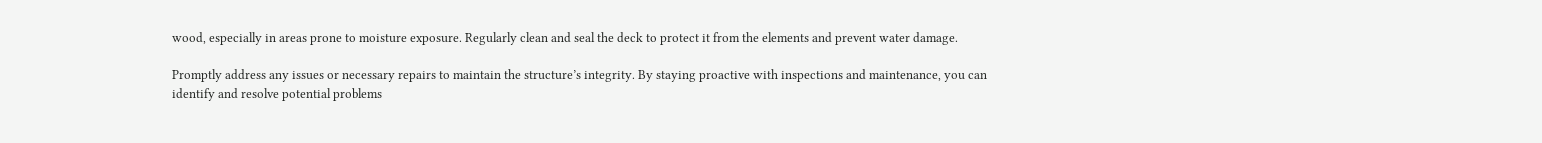wood, especially in areas prone to moisture exposure. Regularly clean and seal the deck to protect it from the elements and prevent water damage.

Promptly address any issues or necessary repairs to maintain the structure’s integrity. By staying proactive with inspections and maintenance, you can identify and resolve potential problems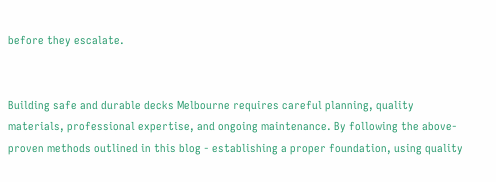before they escalate.


Building safe and durable decks Melbourne requires careful planning, quality materials, professional expertise, and ongoing maintenance. By following the above-proven methods outlined in this blog - establishing a proper foundation, using quality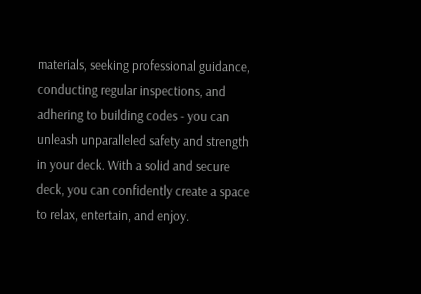materials, seeking professional guidance, conducting regular inspections, and adhering to building codes - you can unleash unparalleled safety and strength in your deck. With a solid and secure deck, you can confidently create a space to relax, entertain, and enjoy.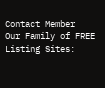Contact Member
Our Family of FREE Listing Sites: